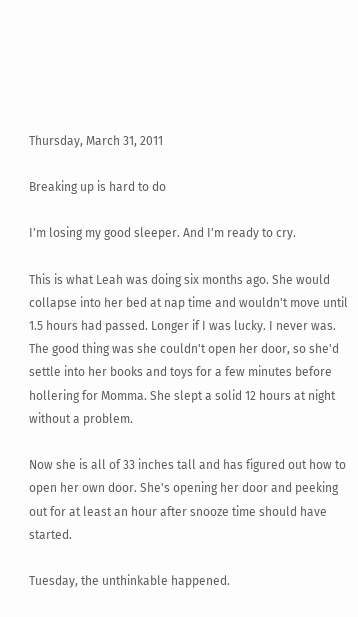Thursday, March 31, 2011

Breaking up is hard to do

I'm losing my good sleeper. And I'm ready to cry.

This is what Leah was doing six months ago. She would collapse into her bed at nap time and wouldn't move until 1.5 hours had passed. Longer if I was lucky. I never was. The good thing was she couldn't open her door, so she'd settle into her books and toys for a few minutes before hollering for Momma. She slept a solid 12 hours at night without a problem.

Now she is all of 33 inches tall and has figured out how to open her own door. She's opening her door and peeking out for at least an hour after snooze time should have started.

Tuesday, the unthinkable happened.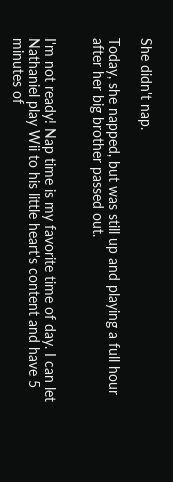She didn't nap.

Today, she napped, but was still up and playing a full hour after her big brother passed out.


I'm not ready! Nap time is my favorite time of day. I can let Nathaniel play Wii to his little heart's content and have 5 minutes of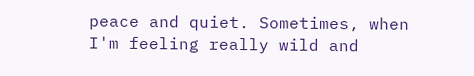peace and quiet. Sometimes, when I'm feeling really wild and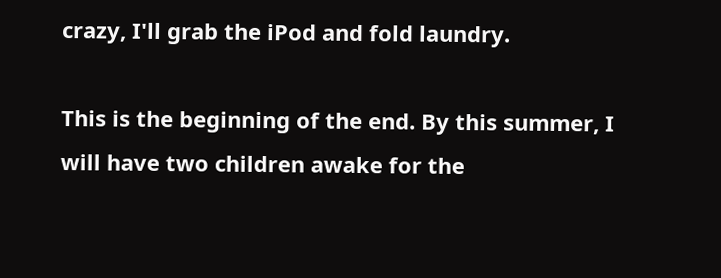crazy, I'll grab the iPod and fold laundry.

This is the beginning of the end. By this summer, I will have two children awake for the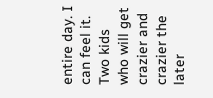entire day. I can feel it.  Two kids who will get crazier and crazier the later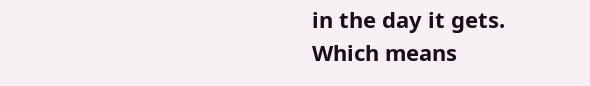in the day it gets. Which means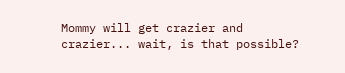Mommy will get crazier and crazier... wait, is that possible?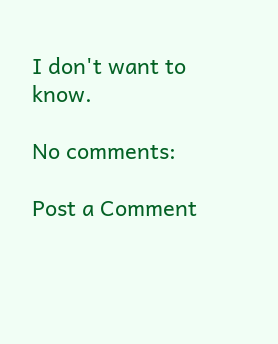I don't want to know.

No comments:

Post a Comment